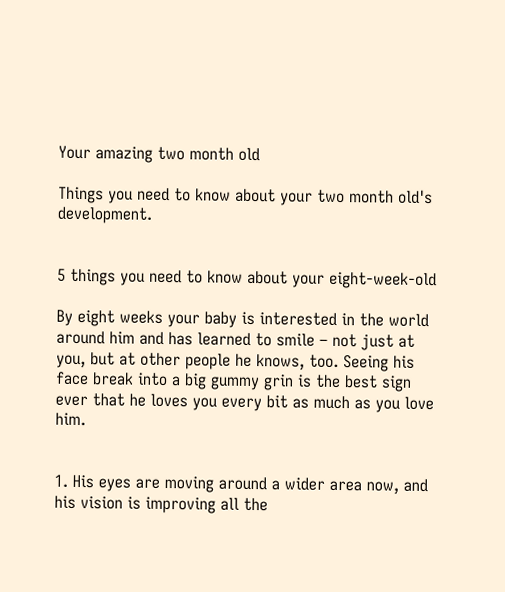Your amazing two month old

Things you need to know about your two month old's development.


5 things you need to know about your eight-week-old

By eight weeks your baby is interested in the world around him and has learned to smile – not just at you, but at other people he knows, too. Seeing his face break into a big gummy grin is the best sign ever that he loves you every bit as much as you love him.


1. His eyes are moving around a wider area now, and his vision is improving all the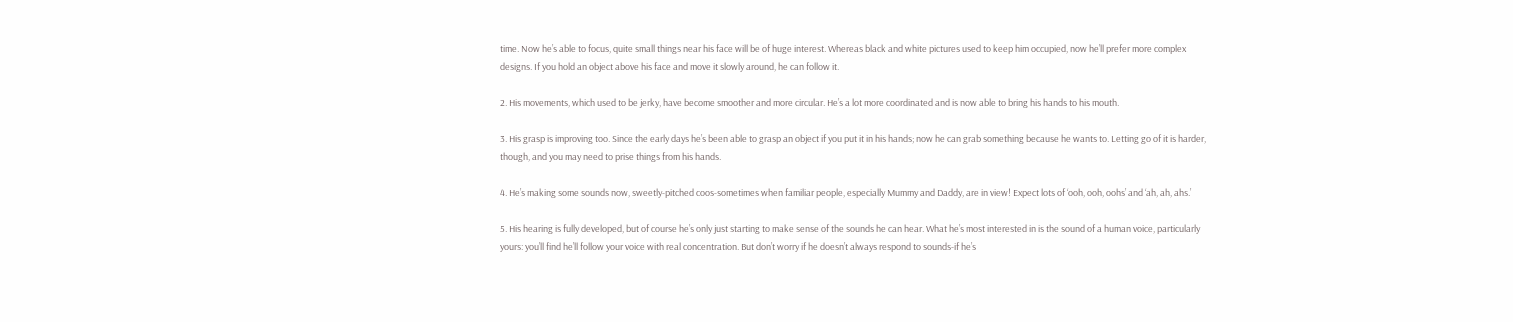time. Now he’s able to focus, quite small things near his face will be of huge interest. Whereas black and white pictures used to keep him occupied, now he’ll prefer more complex designs. If you hold an object above his face and move it slowly around, he can follow it.

2. His movements, which used to be jerky, have become smoother and more circular. He’s a lot more coordinated and is now able to bring his hands to his mouth.

3. His grasp is improving too. Since the early days he’s been able to grasp an object if you put it in his hands; now he can grab something because he wants to. Letting go of it is harder, though, and you may need to prise things from his hands.

4. He’s making some sounds now, sweetly-pitched coos-sometimes when familiar people, especially Mummy and Daddy, are in view! Expect lots of ‘ooh, ooh, oohs’ and ‘ah, ah, ahs.’

5. His hearing is fully developed, but of course he’s only just starting to make sense of the sounds he can hear. What he’s most interested in is the sound of a human voice, particularly yours: you’ll find he’ll follow your voice with real concentration. But don’t worry if he doesn’t always respond to sounds-if he’s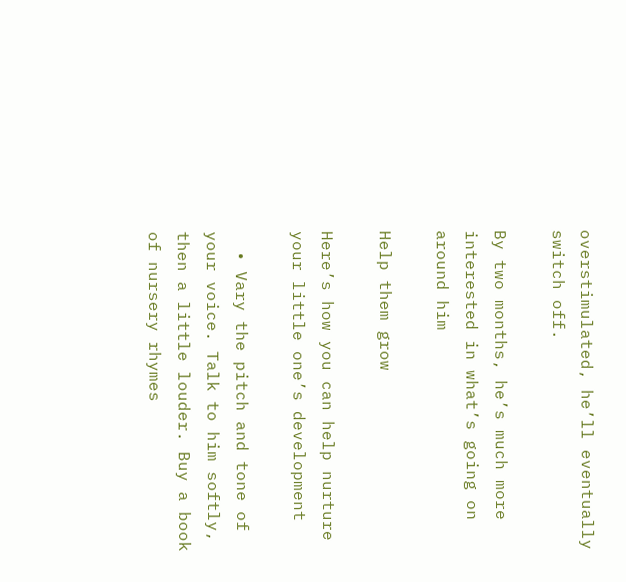overstimulated, he’ll eventually switch off.

By two months, he’s much more interested in what’s going on around him

Help them grow

Here’s how you can help nurture your little one’s development

  • Vary the pitch and tone of your voice. Talk to him softly, then a little louder. Buy a book of nursery rhymes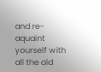and re-aquaint yourself with all the old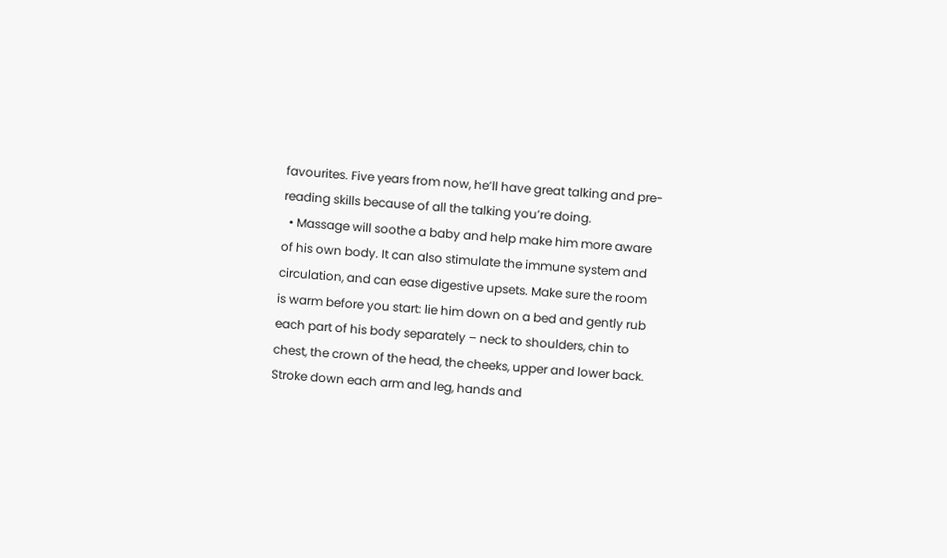favourites. Five years from now, he’ll have great talking and pre-reading skills because of all the talking you’re doing.
  • Massage will soothe a baby and help make him more aware of his own body. It can also stimulate the immune system and circulation, and can ease digestive upsets. Make sure the room is warm before you start: lie him down on a bed and gently rub each part of his body separately – neck to shoulders, chin to chest, the crown of the head, the cheeks, upper and lower back. Stroke down each arm and leg, hands and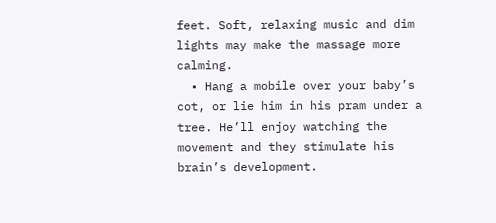feet. Soft, relaxing music and dim lights may make the massage more calming.
  • Hang a mobile over your baby’s cot, or lie him in his pram under a tree. He’ll enjoy watching the movement and they stimulate his brain’s development.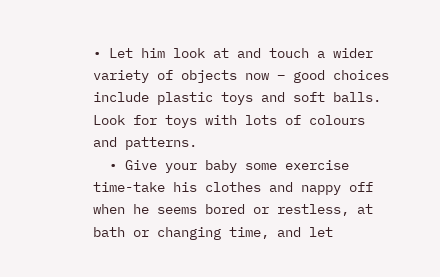• Let him look at and touch a wider variety of objects now – good choices include plastic toys and soft balls. Look for toys with lots of colours and patterns.
  • Give your baby some exercise time-take his clothes and nappy off when he seems bored or restless, at bath or changing time, and let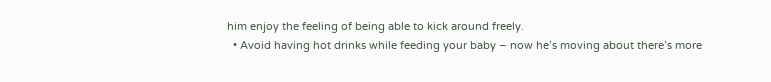him enjoy the feeling of being able to kick around freely.
  • Avoid having hot drinks while feeding your baby – now he’s moving about there’s more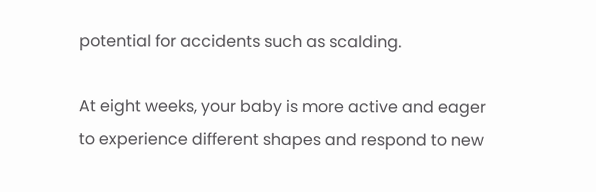potential for accidents such as scalding.

At eight weeks, your baby is more active and eager to experience different shapes and respond to new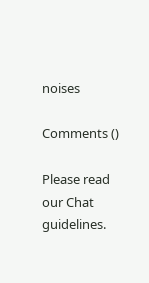noises

Comments ()

Please read our Chat guidelines.